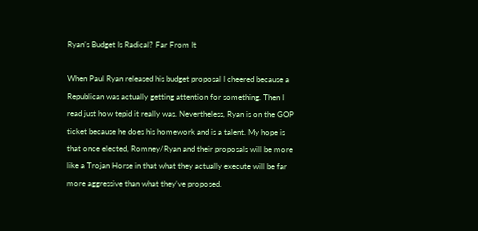Ryan’s Budget Is Radical? Far From It

When Paul Ryan released his budget proposal I cheered because a Republican was actually getting attention for something. Then I read just how tepid it really was. Nevertheless, Ryan is on the GOP ticket because he does his homework and is a talent. My hope is that once elected, Romney/Ryan and their proposals will be more like a Trojan Horse in that what they actually execute will be far more aggressive than what they’ve proposed.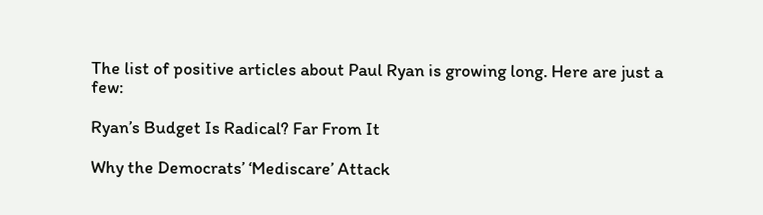The list of positive articles about Paul Ryan is growing long. Here are just a few:

Ryan’s Budget Is Radical? Far From It

Why the Democrats’ ‘Mediscare’ Attack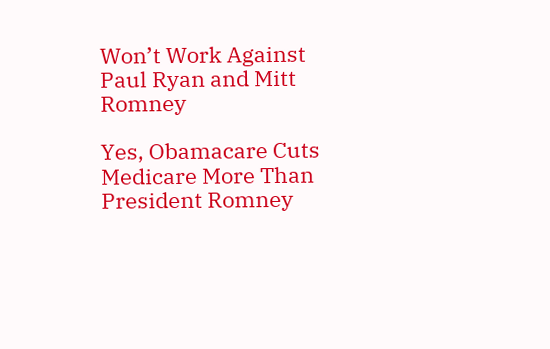Won’t Work Against Paul Ryan and Mitt Romney

Yes, Obamacare Cuts Medicare More Than President Romney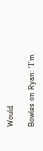Would

Bowles on Ryan: ‘I’m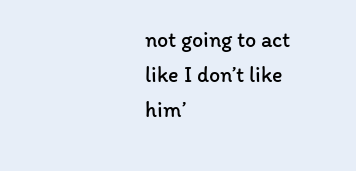not going to act like I don’t like him’